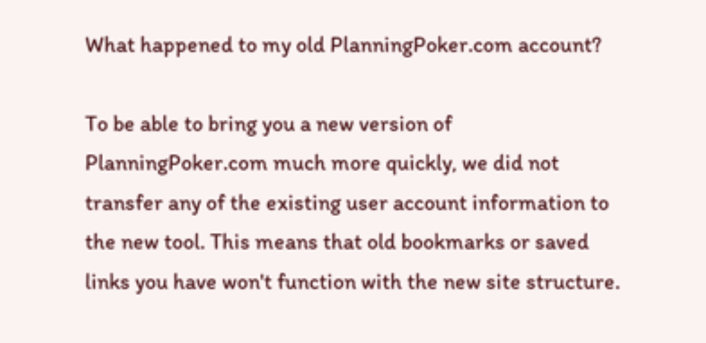What happened to my old PlanningPoker.com account?

To be able to bring you a new version of PlanningPoker.com much more quickly, we did not transfer any of the existing user account information to the new tool. This means that old bookmarks or saved links you have won't function with the new site structure.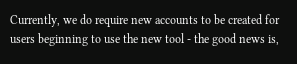Currently, we do require new accounts to be created for users beginning to use the new tool - the good news is,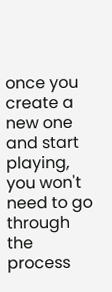once you create a new one and start playing, you won't need to go through the process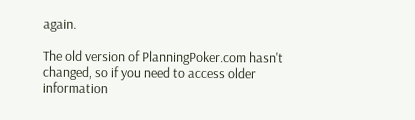again.

The old version of PlanningPoker.com hasn't changed, so if you need to access older information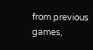from previous games,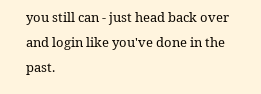you still can - just head back over and login like you've done in the past.